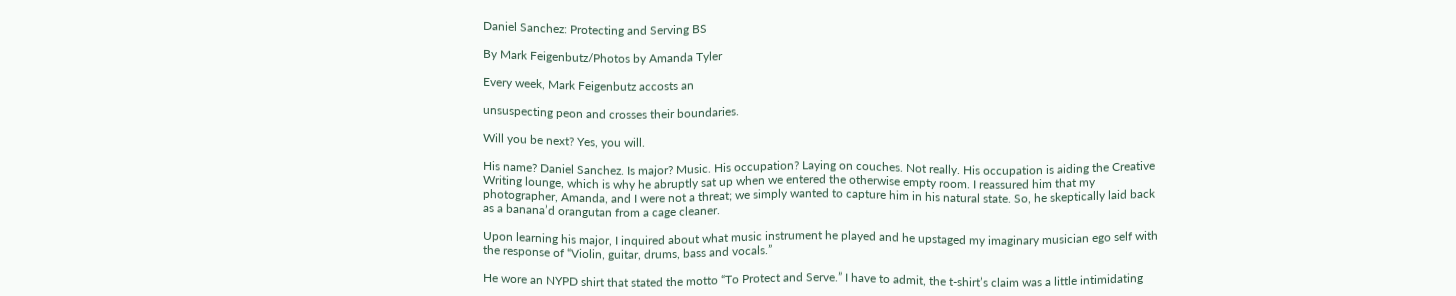Daniel Sanchez: Protecting and Serving BS

By Mark Feigenbutz/Photos by Amanda Tyler

Every week, Mark Feigenbutz accosts an

unsuspecting peon and crosses their boundaries.

Will you be next? Yes, you will.

His name? Daniel Sanchez. Is major? Music. His occupation? Laying on couches. Not really. His occupation is aiding the Creative Writing lounge, which is why he abruptly sat up when we entered the otherwise empty room. I reassured him that my photographer, Amanda, and I were not a threat; we simply wanted to capture him in his natural state. So, he skeptically laid back as a banana’d orangutan from a cage cleaner.

Upon learning his major, I inquired about what music instrument he played and he upstaged my imaginary musician ego self with the response of “Violin, guitar, drums, bass and vocals.”

He wore an NYPD shirt that stated the motto “To Protect and Serve.” I have to admit, the t-shirt’s claim was a little intimidating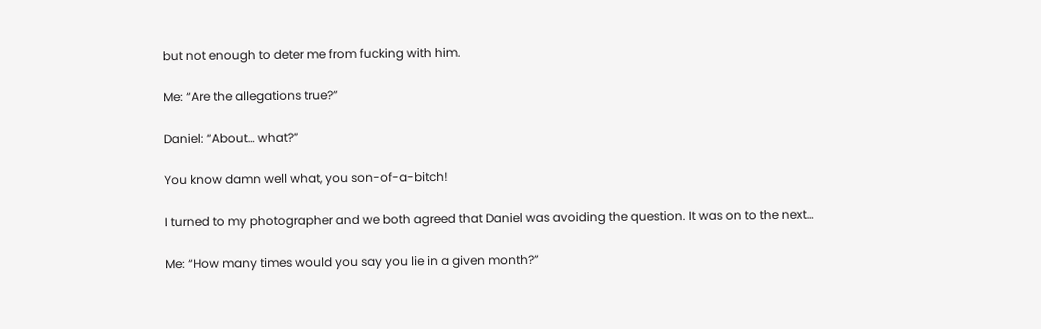but not enough to deter me from fucking with him.

Me: “Are the allegations true?”

Daniel: “About… what?”

You know damn well what, you son-of-a-bitch!

I turned to my photographer and we both agreed that Daniel was avoiding the question. It was on to the next…

Me: “How many times would you say you lie in a given month?”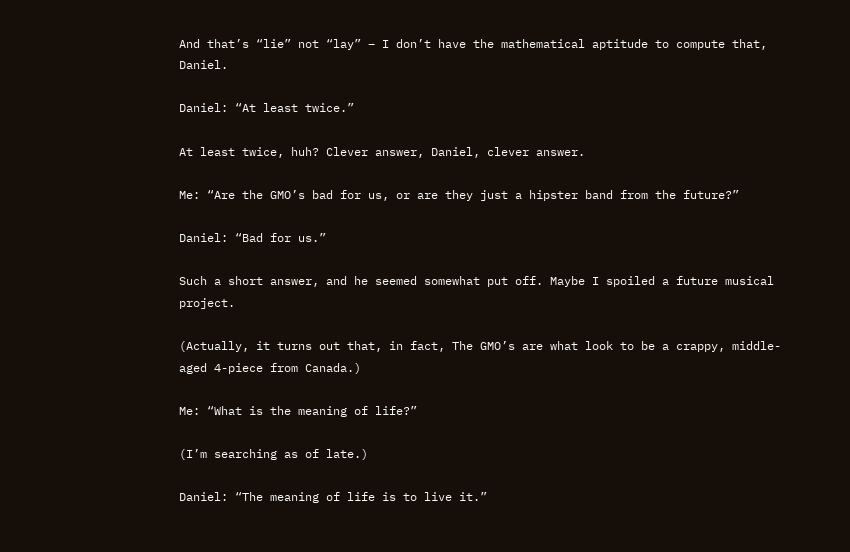And that’s “lie” not “lay” – I don’t have the mathematical aptitude to compute that, Daniel.

Daniel: “At least twice.”

At least twice, huh? Clever answer, Daniel, clever answer.

Me: “Are the GMO’s bad for us, or are they just a hipster band from the future?”

Daniel: “Bad for us.”

Such a short answer, and he seemed somewhat put off. Maybe I spoiled a future musical project.

(Actually, it turns out that, in fact, The GMO’s are what look to be a crappy, middle-aged 4-piece from Canada.)

Me: “What is the meaning of life?”

(I’m searching as of late.)

Daniel: “The meaning of life is to live it.”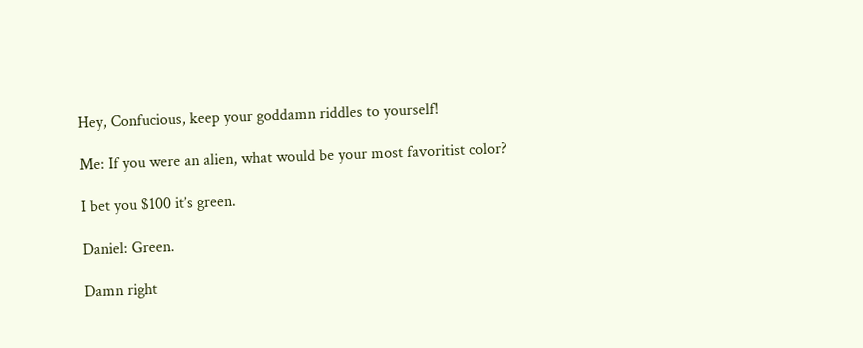Hey, Confucious, keep your goddamn riddles to yourself!

Me: If you were an alien, what would be your most favoritist color?

I bet you $100 it’s green.

Daniel: Green.

Damn right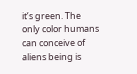it’s green. The only color humans can conceive of aliens being is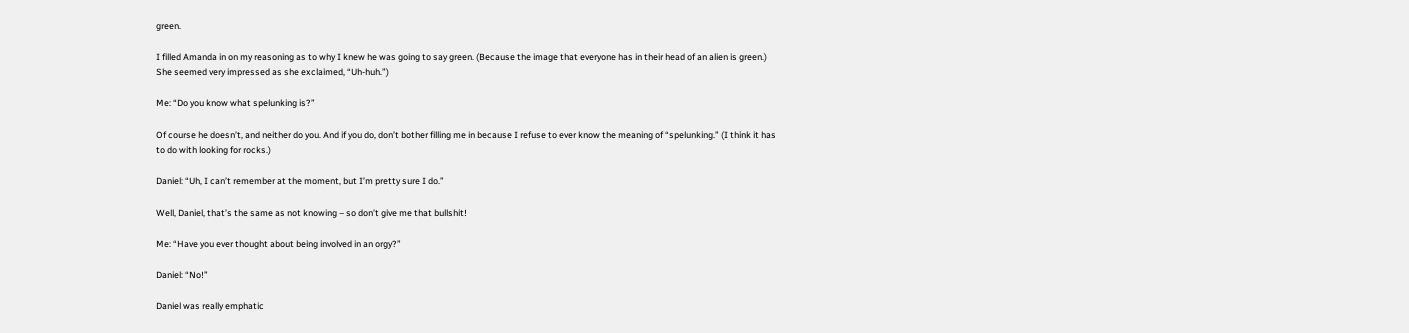green.

I filled Amanda in on my reasoning as to why I knew he was going to say green. (Because the image that everyone has in their head of an alien is green.) She seemed very impressed as she exclaimed, “Uh-huh.”)

Me: “Do you know what spelunking is?”

Of course he doesn’t, and neither do you. And if you do, don’t bother filling me in because I refuse to ever know the meaning of “spelunking.” (I think it has to do with looking for rocks.)

Daniel: “Uh, I can’t remember at the moment, but I’m pretty sure I do.”

Well, Daniel, that’s the same as not knowing – so don’t give me that bullshit!

Me: “Have you ever thought about being involved in an orgy?”

Daniel: “No!”

Daniel was really emphatic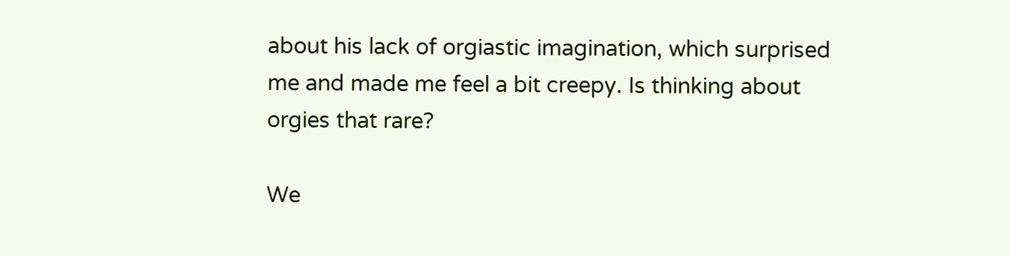about his lack of orgiastic imagination, which surprised me and made me feel a bit creepy. Is thinking about orgies that rare?

We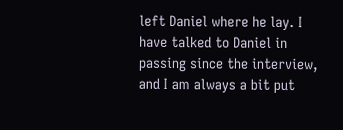left Daniel where he lay. I have talked to Daniel in passing since the interview, and I am always a bit put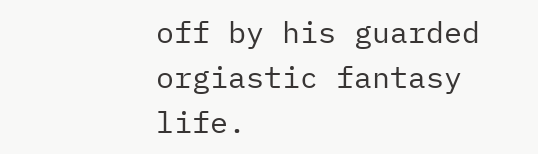off by his guarded orgiastic fantasy life.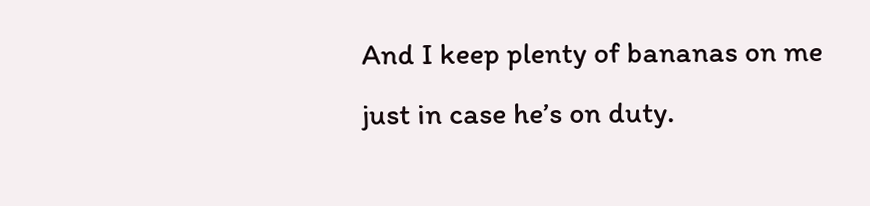And I keep plenty of bananas on me just in case he’s on duty.